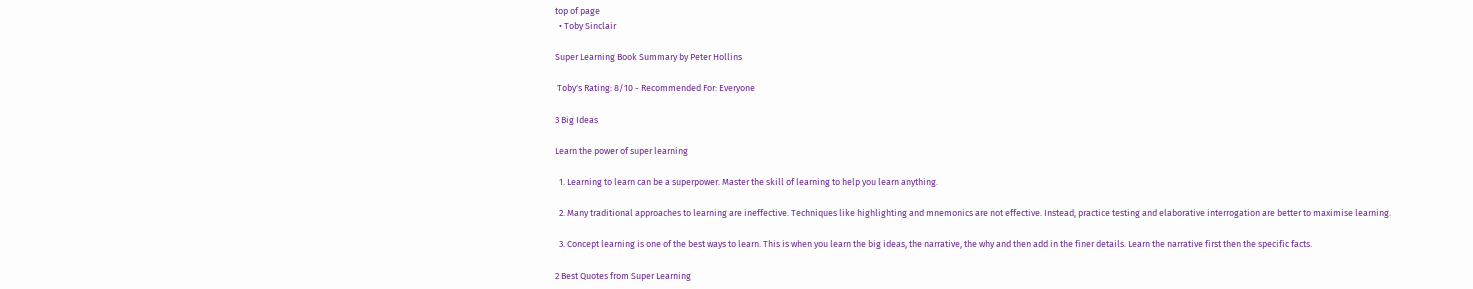top of page
  • Toby Sinclair

Super Learning Book Summary by Peter Hollins

 Toby's Rating: 8/10 - Recommended For: Everyone

3 Big Ideas

Learn the power of super learning

  1. Learning to learn can be a superpower. Master the skill of learning to help you learn anything.

  2. Many traditional approaches to learning are ineffective. Techniques like highlighting and mnemonics are not effective. Instead, practice testing and elaborative interrogation are better to maximise learning.

  3. Concept learning is one of the best ways to learn. This is when you learn the big ideas, the narrative, the why and then add in the finer details. Learn the narrative first then the specific facts.

2 Best Quotes from Super Learning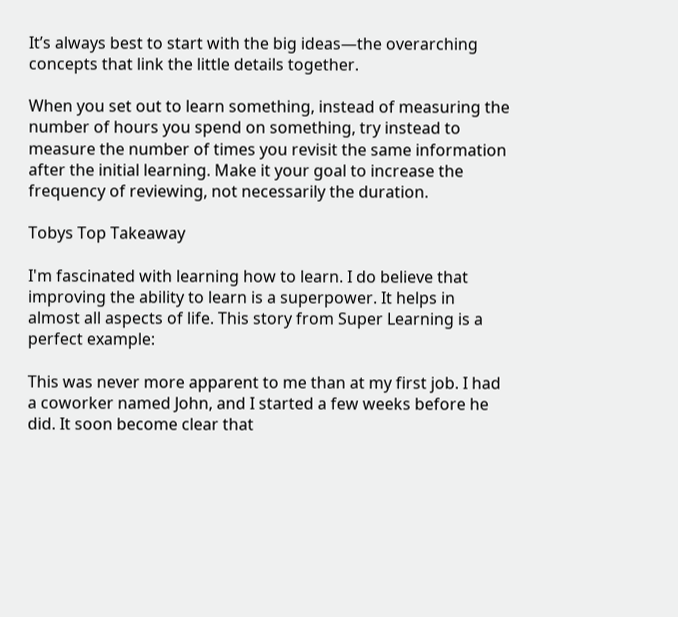It’s always best to start with the big ideas—the overarching concepts that link the little details together.

When you set out to learn something, instead of measuring the number of hours you spend on something, try instead to measure the number of times you revisit the same information after the initial learning. Make it your goal to increase the frequency of reviewing, not necessarily the duration.

Tobys Top Takeaway

I'm fascinated with learning how to learn. I do believe that improving the ability to learn is a superpower. It helps in almost all aspects of life. This story from Super Learning is a perfect example:

This was never more apparent to me than at my first job. I had a coworker named John, and I started a few weeks before he did. It soon become clear that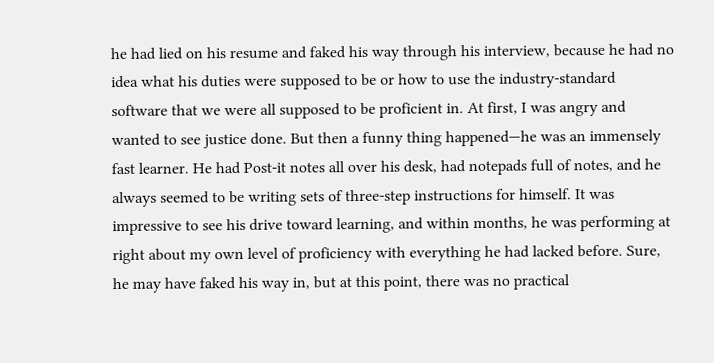he had lied on his resume and faked his way through his interview, because he had no idea what his duties were supposed to be or how to use the industry-standard software that we were all supposed to be proficient in. At first, I was angry and wanted to see justice done. But then a funny thing happened—he was an immensely fast learner. He had Post-it notes all over his desk, had notepads full of notes, and he always seemed to be writing sets of three-step instructions for himself. It was impressive to see his drive toward learning, and within months, he was performing at right about my own level of proficiency with everything he had lacked before. Sure, he may have faked his way in, but at this point, there was no practical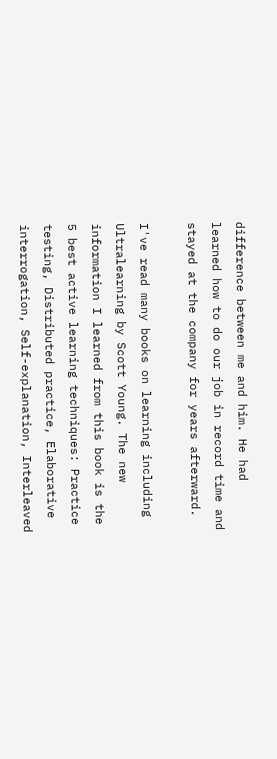difference between me and him. He had learned how to do our job in record time and stayed at the company for years afterward.

I've read many books on learning including Ultralearning by Scott Young. The new information I learned from this book is the 5 best active learning techniques: Practice testing, Distributed practice, Elaborative interrogation, Self-explanation, Interleaved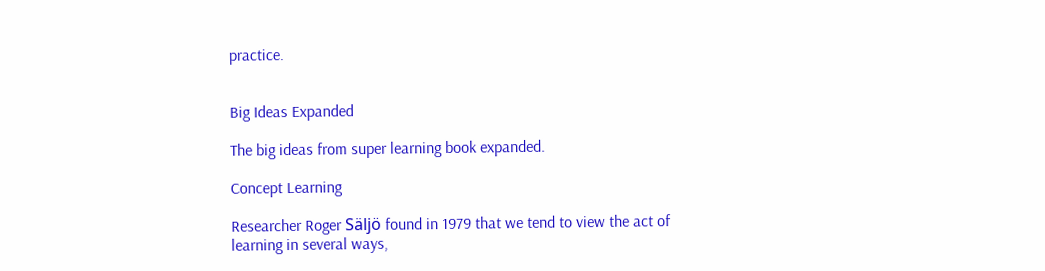practice.


Big Ideas Expanded

The big ideas from super learning book expanded.

Concept Learning

Researcher Roger Säljö found in 1979 that we tend to view the act of learning in several ways,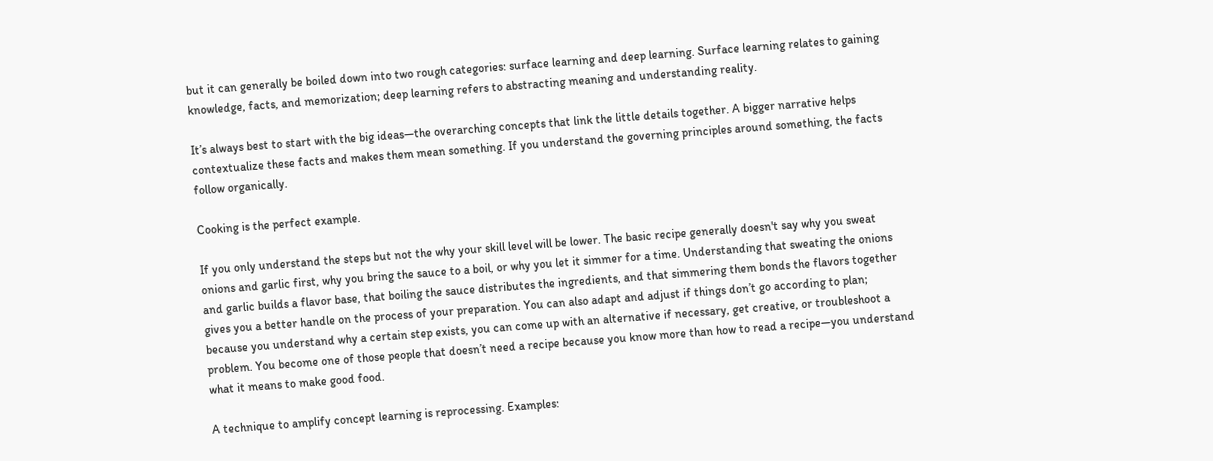but it can generally be boiled down into two rough categories: surface learning and deep learning. Surface learning relates to gaining knowledge, facts, and memorization; deep learning refers to abstracting meaning and understanding reality.

It’s always best to start with the big ideas—the overarching concepts that link the little details together. A bigger narrative helps contextualize these facts and makes them mean something. If you understand the governing principles around something, the facts follow organically.

Cooking is the perfect example.

If you only understand the steps but not the why your skill level will be lower. The basic recipe generally doesn't say why you sweat onions and garlic first, why you bring the sauce to a boil, or why you let it simmer for a time. Understanding that sweating the onions and garlic builds a flavor base, that boiling the sauce distributes the ingredients, and that simmering them bonds the flavors together gives you a better handle on the process of your preparation. You can also adapt and adjust if things don’t go according to plan; because you understand why a certain step exists, you can come up with an alternative if necessary, get creative, or troubleshoot a problem. You become one of those people that doesn’t need a recipe because you know more than how to read a recipe—you understand what it means to make good food.

A technique to amplify concept learning is reprocessing. Examples: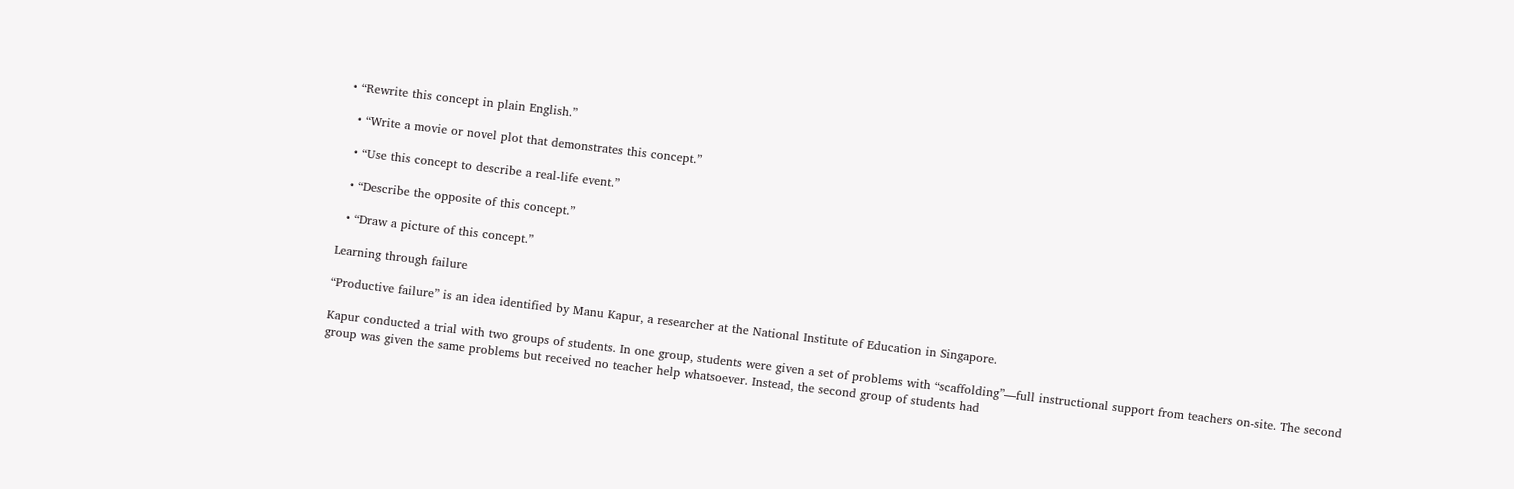• “Rewrite this concept in plain English.”

  • “Write a movie or novel plot that demonstrates this concept.”

  • “Use this concept to describe a real-life event.”

  • “Describe the opposite of this concept.”

  • “Draw a picture of this concept.”

Learning through failure

“Productive failure” is an idea identified by Manu Kapur, a researcher at the National Institute of Education in Singapore.

Kapur conducted a trial with two groups of students. In one group, students were given a set of problems with “scaffolding”—full instructional support from teachers on-site. The second group was given the same problems but received no teacher help whatsoever. Instead, the second group of students had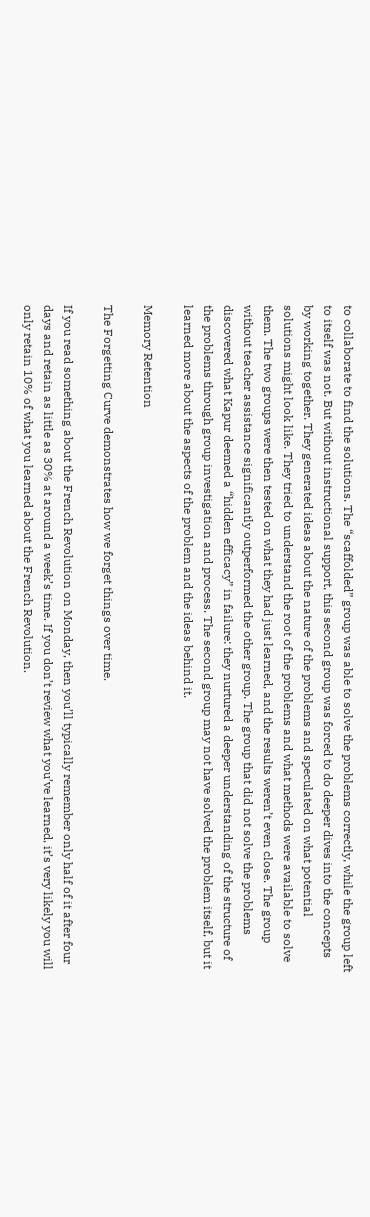to collaborate to find the solutions. The “scaffolded” group was able to solve the problems correctly, while the group left to itself was not. But without instructional support, this second group was forced to do deeper dives into the concepts by working together. They generated ideas about the nature of the problems and speculated on what potential solutions might look like. They tried to understand the root of the problems and what methods were available to solve them. The two groups were then tested on what they had just learned, and the results weren’t even close. The group without teacher assistance significantly outperformed the other group. The group that did not solve the problems discovered what Kapur deemed a “hidden efficacy” in failure: they nurtured a deeper understanding of the structure of the problems through group investigation and process. The second group may not have solved the problem itself, but it learned more about the aspects of the problem and the ideas behind it.

Memory Retention

The Forgetting Curve demonstrates how we forget things over time.

If you read something about the French Revolution on Monday, then you’ll typically remember only half of it after four days and retain as little as 30% at around a week’s time. If you don’t review what you’ve learned, it’s very likely you will only retain 10% of what you learned about the French Revolution.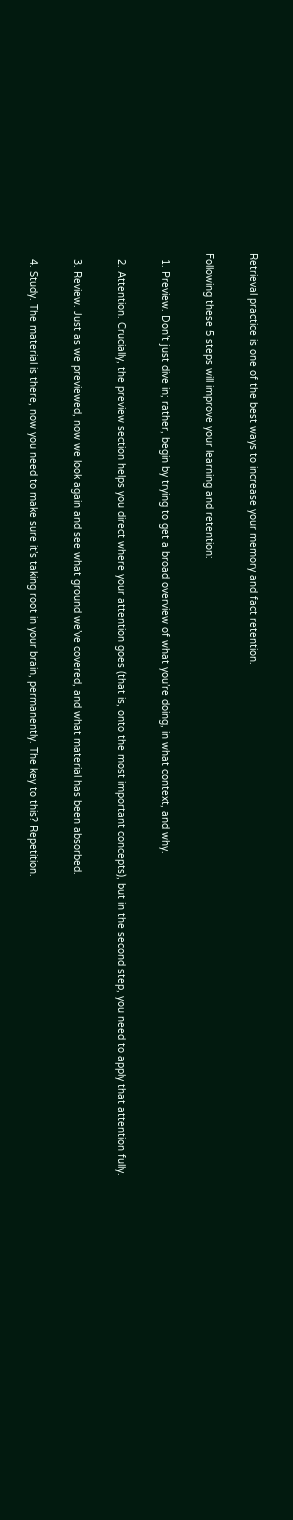Retrieval practice is one of the best ways to increase your memory and fact retention.

Following these 5 steps will improve your learning and retention:

  1. Preview. Don’t just dive in; rather, begin by trying to get a broad overview of what you’re doing, in what context, and why.

  2. Attention. Crucially, the preview section helps you direct where your attention goes (that is, onto the most important concepts), but in the second step, you need to apply that attention fully.

  3. Review. Just as we previewed, now we look again and see what ground we’ve covered, and what material has been absorbed.

  4. Study. The material is there, now you need to make sure it’s taking root in your brain, permanently. The key to this? Repetition.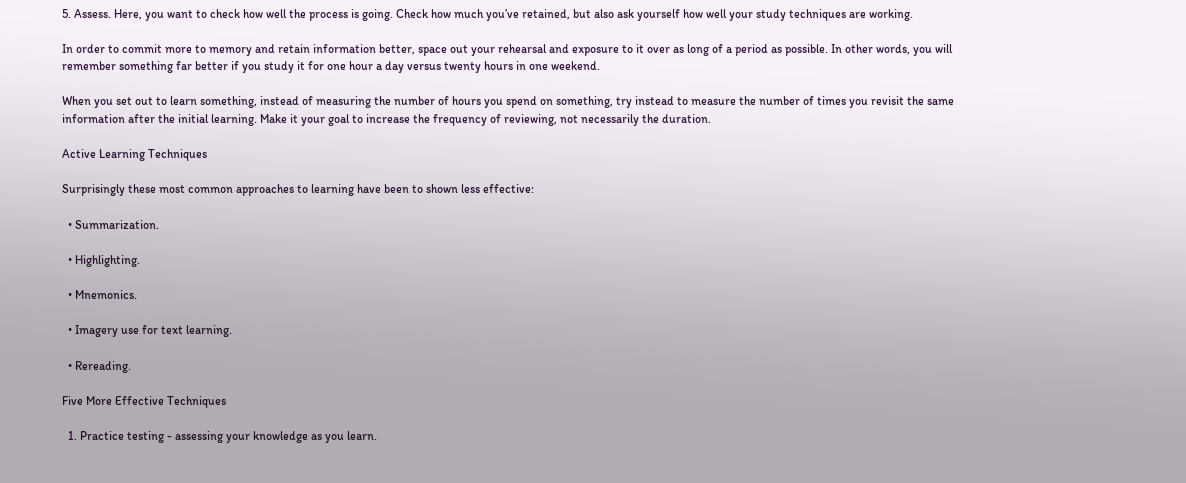5. Assess. Here, you want to check how well the process is going. Check how much you’ve retained, but also ask yourself how well your study techniques are working.

In order to commit more to memory and retain information better, space out your rehearsal and exposure to it over as long of a period as possible. In other words, you will remember something far better if you study it for one hour a day versus twenty hours in one weekend.

When you set out to learn something, instead of measuring the number of hours you spend on something, try instead to measure the number of times you revisit the same information after the initial learning. Make it your goal to increase the frequency of reviewing, not necessarily the duration.

Active Learning Techniques

Surprisingly these most common approaches to learning have been to shown less effective:

  • Summarization.

  • Highlighting.

  • Mnemonics.

  • Imagery use for text learning.

  • Rereading.

Five More Effective Techniques

  1. Practice testing - assessing your knowledge as you learn.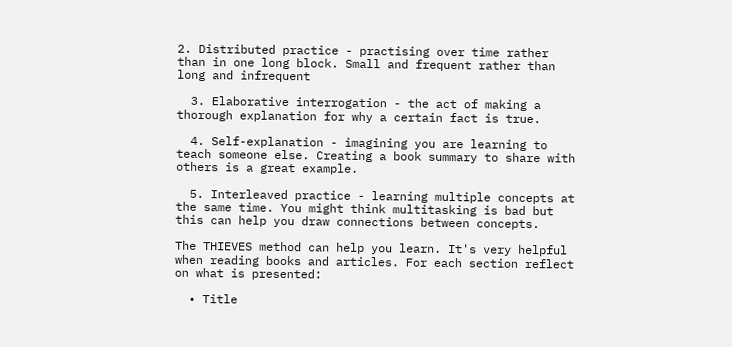2. Distributed practice - practising over time rather than in one long block. Small and frequent rather than long and infrequent

  3. Elaborative interrogation - the act of making a thorough explanation for why a certain fact is true.

  4. Self-explanation - imagining you are learning to teach someone else. Creating a book summary to share with others is a great example.

  5. Interleaved practice - learning multiple concepts at the same time. You might think multitasking is bad but this can help you draw connections between concepts.

The THIEVES method can help you learn. It's very helpful when reading books and articles. For each section reflect on what is presented:

  • Title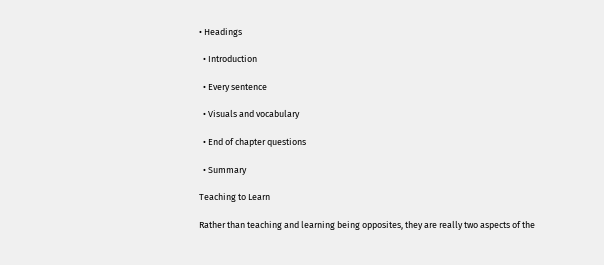• Headings

  • Introduction

  • Every sentence

  • Visuals and vocabulary

  • End of chapter questions

  • Summary

Teaching to Learn

Rather than teaching and learning being opposites, they are really two aspects of the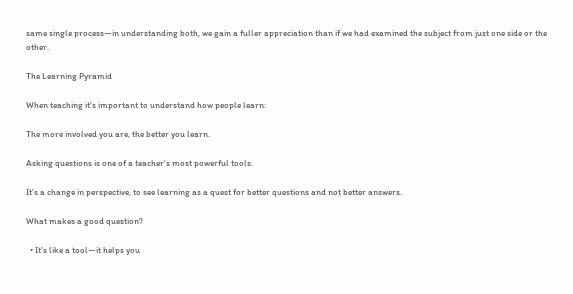same single process—in understanding both, we gain a fuller appreciation than if we had examined the subject from just one side or the other.

The Learning Pyramid

When teaching it's important to understand how people learn:

The more involved you are, the better you learn.

Asking questions is one of a teacher's most powerful tools.

It’s a change in perspective, to see learning as a quest for better questions and not better answers.

What makes a good question?

  • It's like a tool—it helps you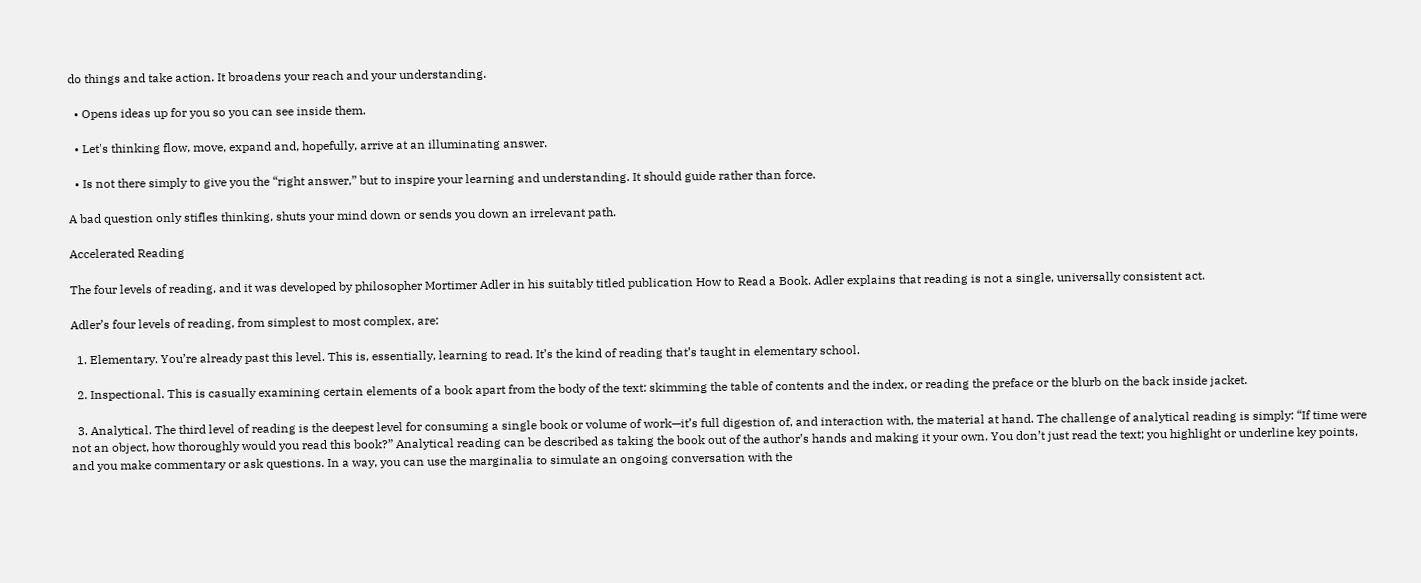do things and take action. It broadens your reach and your understanding.

  • Opens ideas up for you so you can see inside them.

  • Let's thinking flow, move, expand and, hopefully, arrive at an illuminating answer.

  • Is not there simply to give you the “right answer,” but to inspire your learning and understanding. It should guide rather than force.

A bad question only stifles thinking, shuts your mind down or sends you down an irrelevant path.

Accelerated Reading

The four levels of reading, and it was developed by philosopher Mortimer Adler in his suitably titled publication How to Read a Book. Adler explains that reading is not a single, universally consistent act.

Adler’s four levels of reading, from simplest to most complex, are:

  1. Elementary. You’re already past this level. This is, essentially, learning to read. It’s the kind of reading that’s taught in elementary school.

  2. Inspectional. This is casually examining certain elements of a book apart from the body of the text: skimming the table of contents and the index, or reading the preface or the blurb on the back inside jacket.

  3. Analytical. The third level of reading is the deepest level for consuming a single book or volume of work—it’s full digestion of, and interaction with, the material at hand. The challenge of analytical reading is simply: “If time were not an object, how thoroughly would you read this book?” Analytical reading can be described as taking the book out of the author’s hands and making it your own. You don’t just read the text; you highlight or underline key points, and you make commentary or ask questions. In a way, you can use the marginalia to simulate an ongoing conversation with the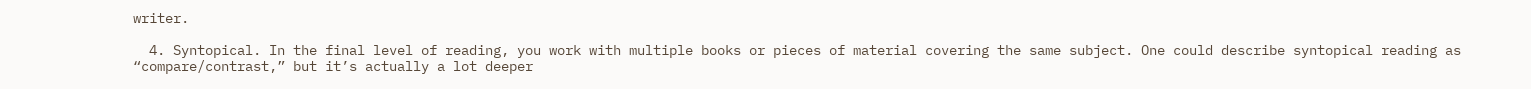writer.

  4. Syntopical. In the final level of reading, you work with multiple books or pieces of material covering the same subject. One could describe syntopical reading as “compare/contrast,” but it’s actually a lot deeper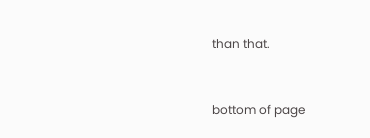than that.


bottom of page